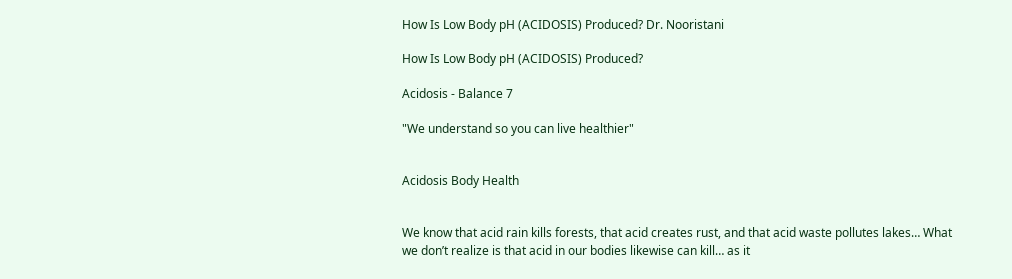How Is Low Body pH (ACIDOSIS) Produced? Dr. Nooristani

How Is Low Body pH (ACIDOSIS) Produced?

Acidosis - Balance 7

"We understand so you can live healthier"


Acidosis Body Health


We know that acid rain kills forests, that acid creates rust, and that acid waste pollutes lakes… What we don’t realize is that acid in our bodies likewise can kill… as it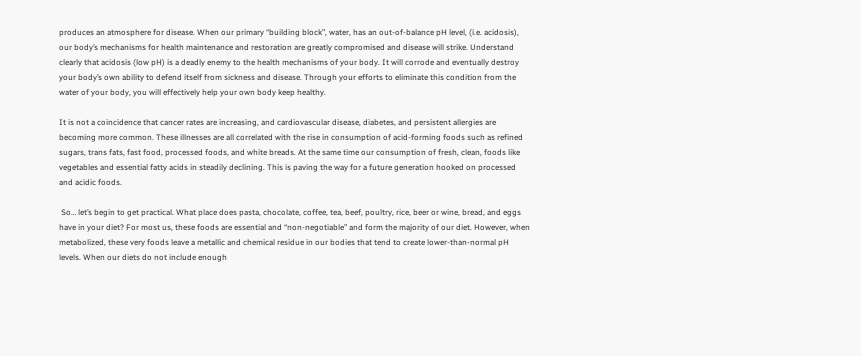produces an atmosphere for disease. When our primary “building block”, water, has an out-of-balance pH level, (i.e. acidosis), our body’s mechanisms for health maintenance and restoration are greatly compromised and disease will strike. Understand clearly that acidosis (low pH) is a deadly enemy to the health mechanisms of your body. It will corrode and eventually destroy your body’s own ability to defend itself from sickness and disease. Through your efforts to eliminate this condition from the water of your body, you will effectively help your own body keep healthy.

It is not a coincidence that cancer rates are increasing, and cardiovascular disease, diabetes, and persistent allergies are becoming more common. These illnesses are all correlated with the rise in consumption of acid-forming foods such as refined sugars, trans fats, fast food, processed foods, and white breads. At the same time our consumption of fresh, clean, foods like vegetables and essential fatty acids in steadily declining. This is paving the way for a future generation hooked on processed and acidic foods.

 So… let’s begin to get practical. What place does pasta, chocolate, coffee, tea, beef, poultry, rice, beer or wine, bread, and eggs have in your diet? For most us, these foods are essential and “non-negotiable” and form the majority of our diet. However, when metabolized, these very foods leave a metallic and chemical residue in our bodies that tend to create lower-than-normal pH levels. When our diets do not include enough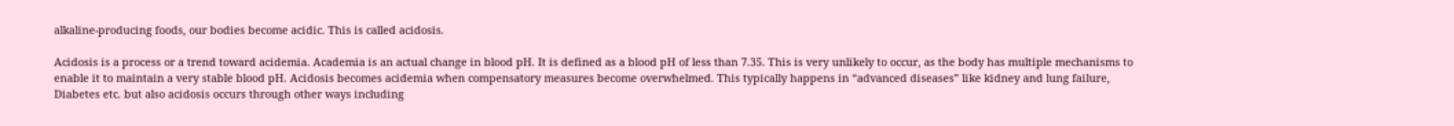alkaline-producing foods, our bodies become acidic. This is called acidosis.

Acidosis is a process or a trend toward acidemia. Academia is an actual change in blood pH. It is defined as a blood pH of less than 7.35. This is very unlikely to occur, as the body has multiple mechanisms to enable it to maintain a very stable blood pH. Acidosis becomes acidemia when compensatory measures become overwhelmed. This typically happens in “advanced diseases” like kidney and lung failure, Diabetes etc. but also acidosis occurs through other ways including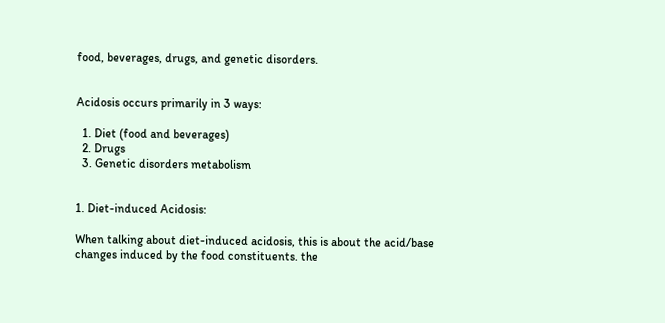food, beverages, drugs, and genetic disorders.


Acidosis occurs primarily in 3 ways:

  1. Diet (food and beverages)
  2. Drugs
  3. Genetic disorders metabolism


1. Diet-induced Acidosis:

When talking about diet-induced acidosis, this is about the acid/base changes induced by the food constituents. the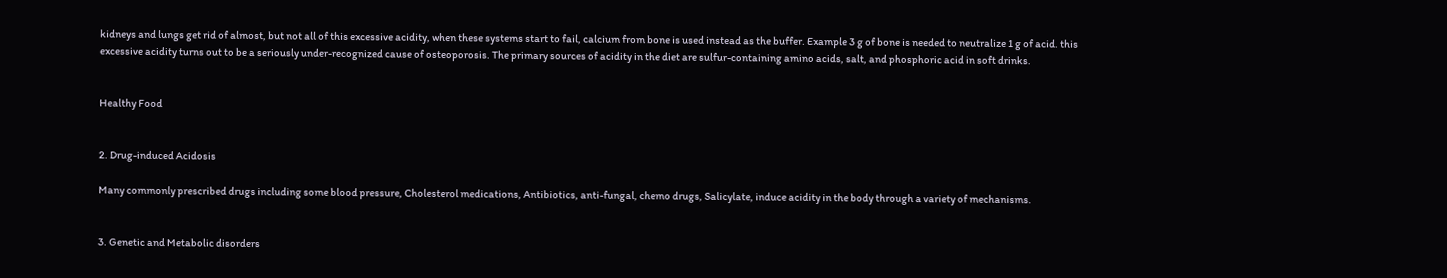kidneys and lungs get rid of almost, but not all of this excessive acidity, when these systems start to fail, calcium from bone is used instead as the buffer. Example 3 g of bone is needed to neutralize 1 g of acid. this excessive acidity turns out to be a seriously under-recognized cause of osteoporosis. The primary sources of acidity in the diet are sulfur-containing amino acids, salt, and phosphoric acid in soft drinks.


Healthy Food


2. Drug-induced Acidosis

Many commonly prescribed drugs including some blood pressure, Cholesterol medications, Antibiotics, anti-fungal, chemo drugs, Salicylate, induce acidity in the body through a variety of mechanisms.


3. Genetic and Metabolic disorders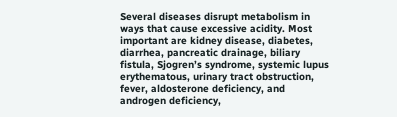Several diseases disrupt metabolism in ways that cause excessive acidity. Most important are kidney disease, diabetes, diarrhea, pancreatic drainage, biliary fistula, Sjogren’s syndrome, systemic lupus erythematous, urinary tract obstruction, fever, aldosterone deficiency, and androgen deficiency,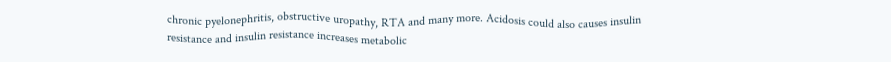chronic pyelonephritis, obstructive uropathy, RTA and many more. Acidosis could also causes insulin resistance and insulin resistance increases metabolic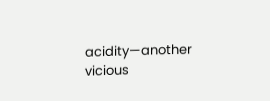acidity—another vicious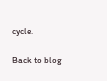cycle.

Back to blog